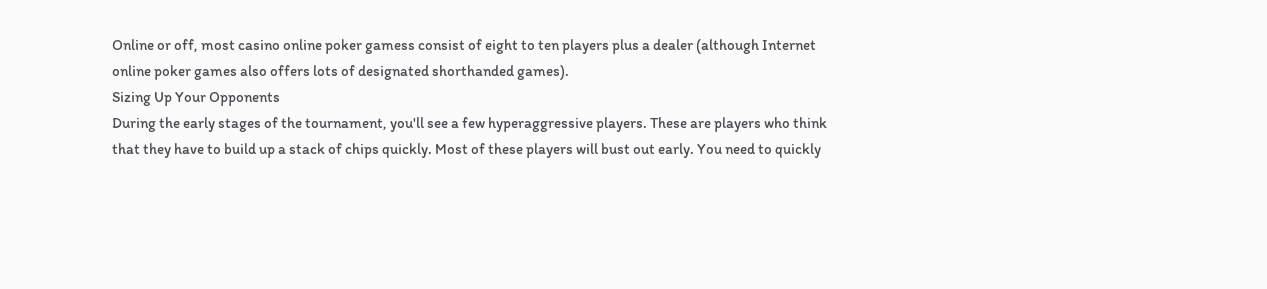Online or off, most casino online poker gamess consist of eight to ten players plus a dealer (although Internet online poker games also offers lots of designated shorthanded games).
Sizing Up Your Opponents
During the early stages of the tournament, you'll see a few hyperaggressive players. These are players who think that they have to build up a stack of chips quickly. Most of these players will bust out early. You need to quickly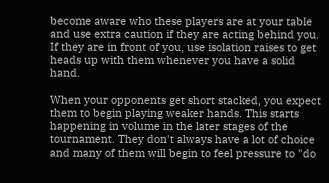become aware who these players are at your table and use extra caution if they are acting behind you. If they are in front of you, use isolation raises to get heads up with them whenever you have a solid hand.

When your opponents get short stacked, you expect them to begin playing weaker hands. This starts happening in volume in the later stages of the tournament. They don't always have a lot of choice and many of them will begin to feel pressure to "do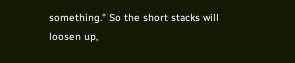something." So the short stacks will loosen up,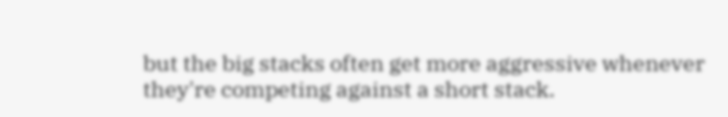but the big stacks often get more aggressive whenever they're competing against a short stack.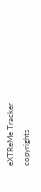eXTReMe Tracker copyrights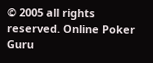© 2005 all rights reserved. Online Poker Guru